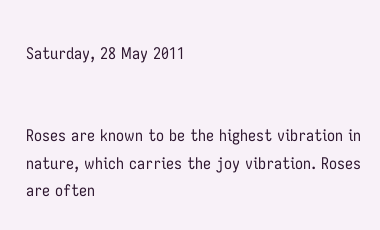Saturday, 28 May 2011


Roses are known to be the highest vibration in nature, which carries the joy vibration. Roses are often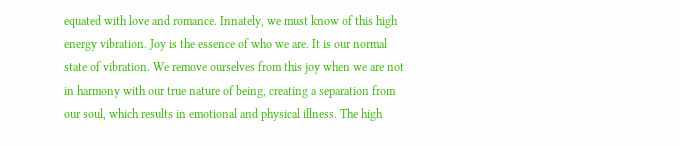equated with love and romance. Innately, we must know of this high energy vibration. Joy is the essence of who we are. It is our normal state of vibration. We remove ourselves from this joy when we are not in harmony with our true nature of being, creating a separation from our soul, which results in emotional and physical illness. The high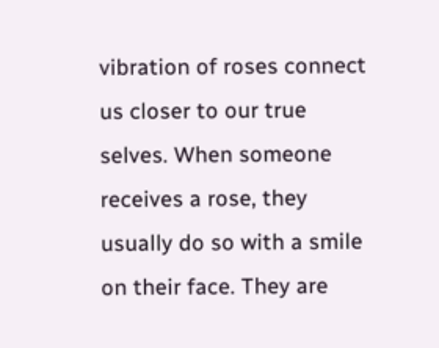vibration of roses connect us closer to our true selves. When someone receives a rose, they usually do so with a smile on their face. They are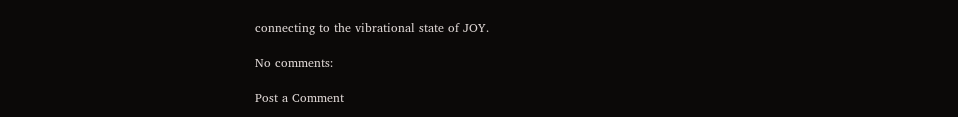connecting to the vibrational state of JOY.

No comments:

Post a Comment